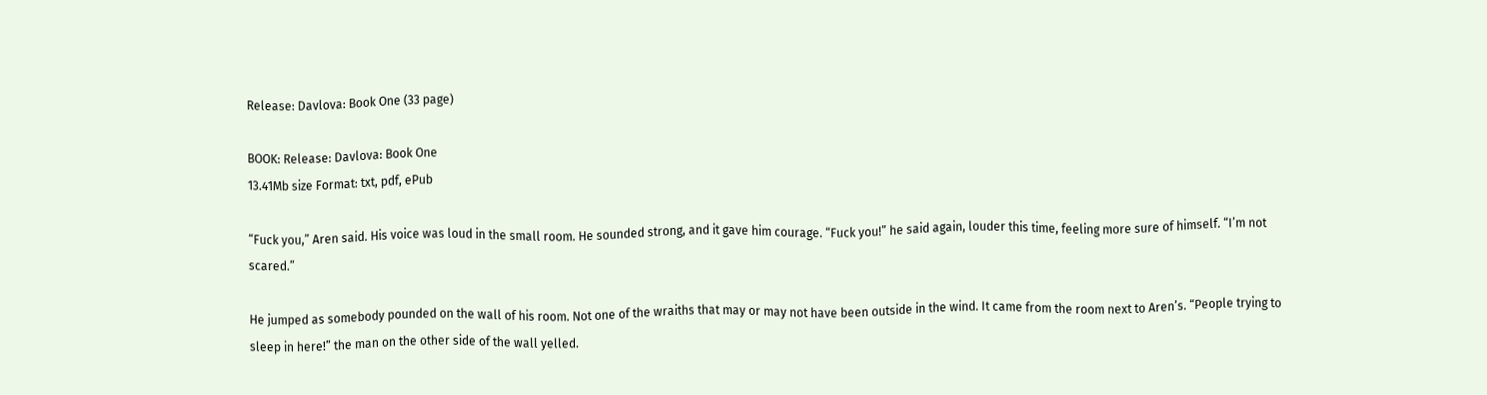Release: Davlova: Book One (33 page)

BOOK: Release: Davlova: Book One
13.41Mb size Format: txt, pdf, ePub

“Fuck you,” Aren said. His voice was loud in the small room. He sounded strong, and it gave him courage. “Fuck you!” he said again, louder this time, feeling more sure of himself. “I’m not scared.”

He jumped as somebody pounded on the wall of his room. Not one of the wraiths that may or may not have been outside in the wind. It came from the room next to Aren’s. “People trying to sleep in here!” the man on the other side of the wall yelled.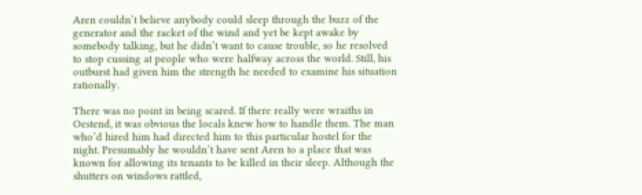Aren couldn’t believe anybody could sleep through the buzz of the generator and the racket of the wind and yet be kept awake by somebody talking, but he didn’t want to cause trouble, so he resolved to stop cussing at people who were halfway across the world. Still, his outburst had given him the strength he needed to examine his situation rationally.

There was no point in being scared. If there really were wraiths in Oestend, it was obvious the locals knew how to handle them. The man who’d hired him had directed him to this particular hostel for the night. Presumably he wouldn’t have sent Aren to a place that was known for allowing its tenants to be killed in their sleep. Although the shutters on windows rattled,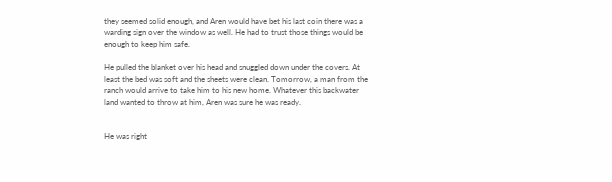they seemed solid enough, and Aren would have bet his last coin there was a warding sign over the window as well. He had to trust those things would be enough to keep him safe.

He pulled the blanket over his head and snuggled down under the covers. At least the bed was soft and the sheets were clean. Tomorrow, a man from the ranch would arrive to take him to his new home. Whatever this backwater land wanted to throw at him, Aren was sure he was ready.


He was right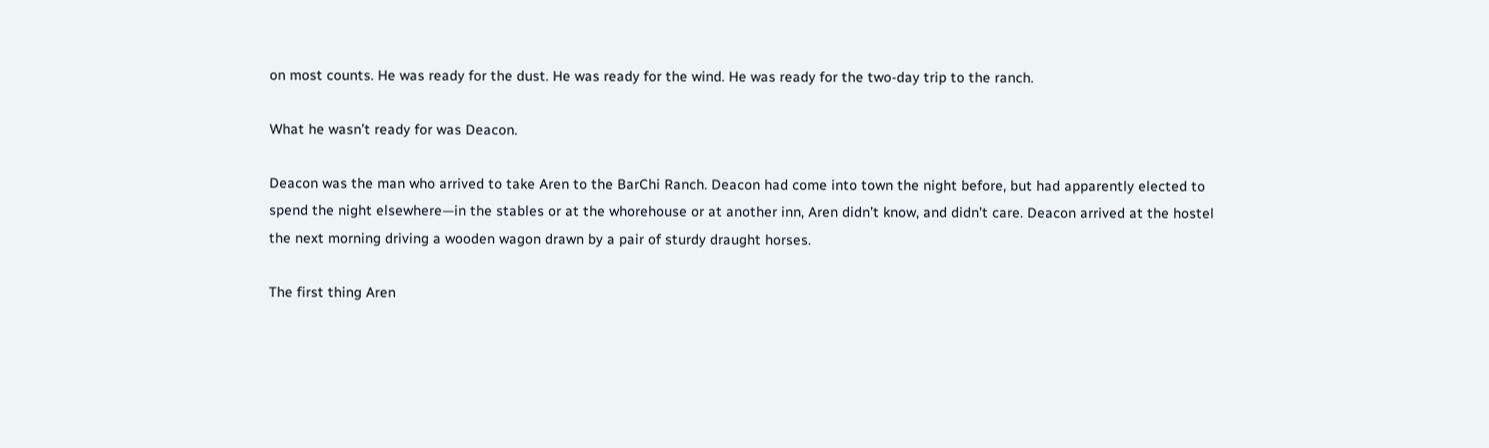on most counts. He was ready for the dust. He was ready for the wind. He was ready for the two-day trip to the ranch.

What he wasn’t ready for was Deacon.

Deacon was the man who arrived to take Aren to the BarChi Ranch. Deacon had come into town the night before, but had apparently elected to spend the night elsewhere—in the stables or at the whorehouse or at another inn, Aren didn’t know, and didn’t care. Deacon arrived at the hostel the next morning driving a wooden wagon drawn by a pair of sturdy draught horses.

The first thing Aren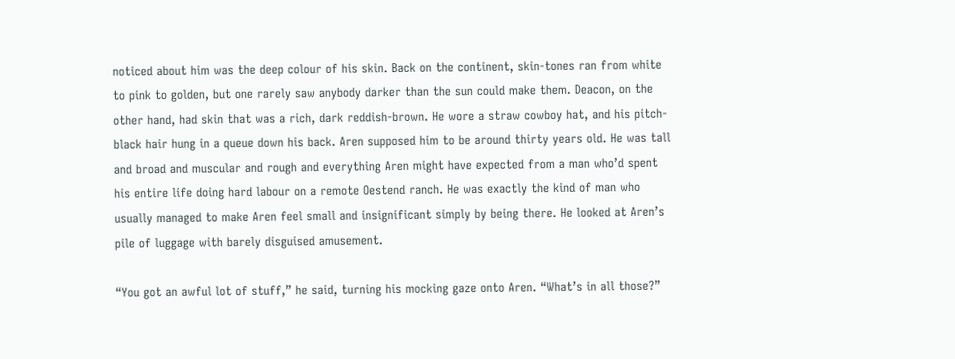noticed about him was the deep colour of his skin. Back on the continent, skin-tones ran from white to pink to golden, but one rarely saw anybody darker than the sun could make them. Deacon, on the other hand, had skin that was a rich, dark reddish-brown. He wore a straw cowboy hat, and his pitch-black hair hung in a queue down his back. Aren supposed him to be around thirty years old. He was tall and broad and muscular and rough and everything Aren might have expected from a man who’d spent his entire life doing hard labour on a remote Oestend ranch. He was exactly the kind of man who usually managed to make Aren feel small and insignificant simply by being there. He looked at Aren’s pile of luggage with barely disguised amusement.

“You got an awful lot of stuff,” he said, turning his mocking gaze onto Aren. “What’s in all those?”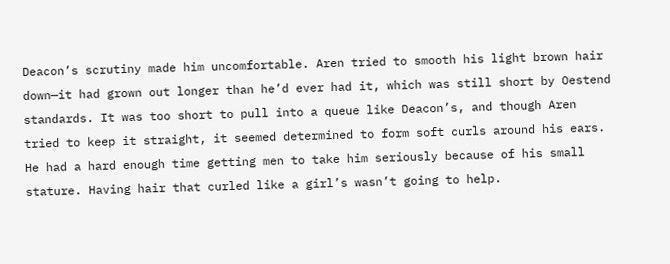Deacon’s scrutiny made him uncomfortable. Aren tried to smooth his light brown hair down—it had grown out longer than he’d ever had it, which was still short by Oestend standards. It was too short to pull into a queue like Deacon’s, and though Aren tried to keep it straight, it seemed determined to form soft curls around his ears. He had a hard enough time getting men to take him seriously because of his small stature. Having hair that curled like a girl’s wasn’t going to help.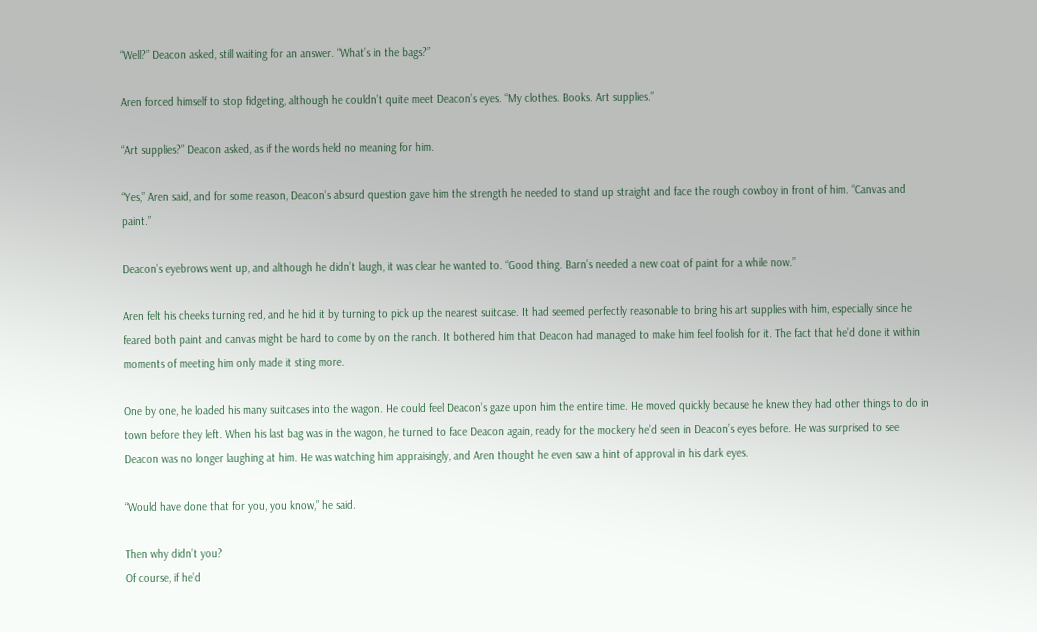“Well?” Deacon asked, still waiting for an answer. “What’s in the bags?”

Aren forced himself to stop fidgeting, although he couldn’t quite meet Deacon’s eyes. “My clothes. Books. Art supplies.”

“Art supplies?” Deacon asked, as if the words held no meaning for him.

“Yes,” Aren said, and for some reason, Deacon’s absurd question gave him the strength he needed to stand up straight and face the rough cowboy in front of him. “Canvas and paint.”

Deacon’s eyebrows went up, and although he didn’t laugh, it was clear he wanted to. “Good thing. Barn’s needed a new coat of paint for a while now.”

Aren felt his cheeks turning red, and he hid it by turning to pick up the nearest suitcase. It had seemed perfectly reasonable to bring his art supplies with him, especially since he feared both paint and canvas might be hard to come by on the ranch. It bothered him that Deacon had managed to make him feel foolish for it. The fact that he’d done it within moments of meeting him only made it sting more.

One by one, he loaded his many suitcases into the wagon. He could feel Deacon’s gaze upon him the entire time. He moved quickly because he knew they had other things to do in town before they left. When his last bag was in the wagon, he turned to face Deacon again, ready for the mockery he’d seen in Deacon’s eyes before. He was surprised to see Deacon was no longer laughing at him. He was watching him appraisingly, and Aren thought he even saw a hint of approval in his dark eyes.

“Would have done that for you, you know,” he said.

Then why didn’t you?
Of course, if he’d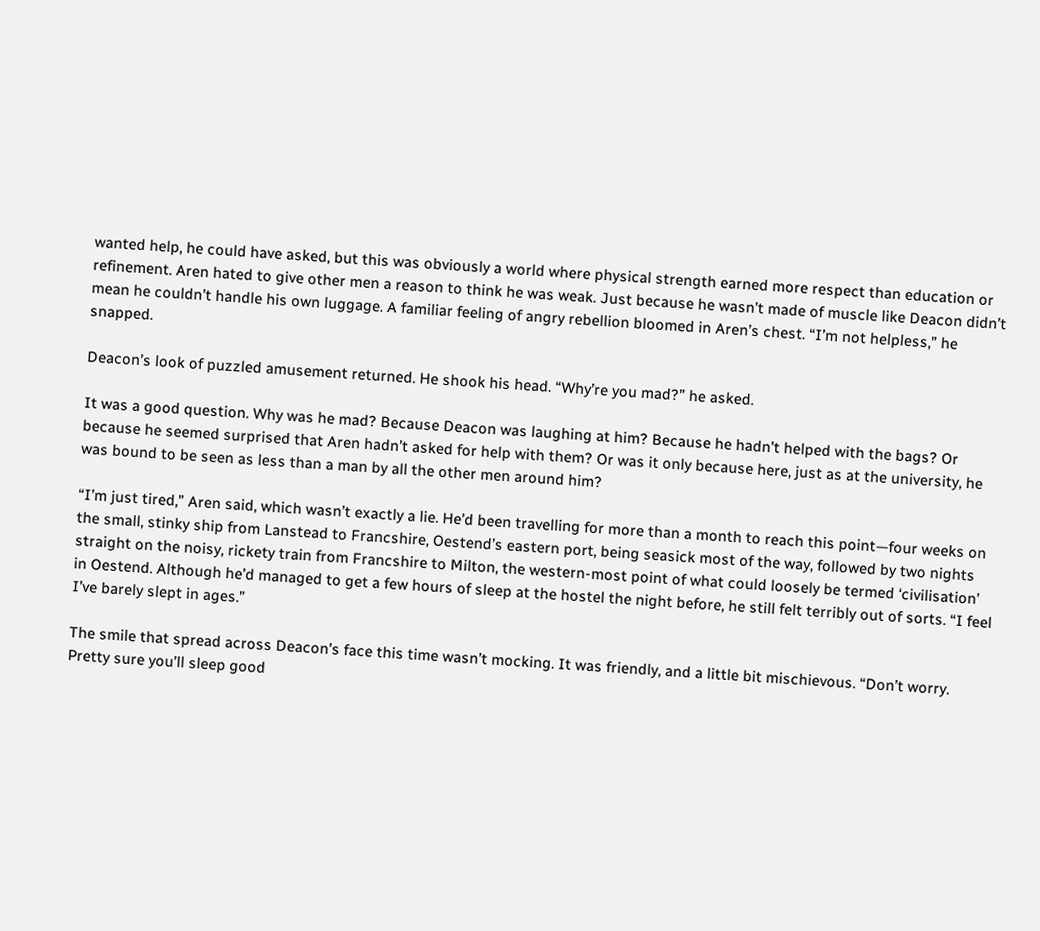wanted help, he could have asked, but this was obviously a world where physical strength earned more respect than education or refinement. Aren hated to give other men a reason to think he was weak. Just because he wasn’t made of muscle like Deacon didn’t mean he couldn’t handle his own luggage. A familiar feeling of angry rebellion bloomed in Aren’s chest. “I’m not helpless,” he snapped.

Deacon’s look of puzzled amusement returned. He shook his head. “Why’re you mad?” he asked.

It was a good question. Why was he mad? Because Deacon was laughing at him? Because he hadn’t helped with the bags? Or because he seemed surprised that Aren hadn’t asked for help with them? Or was it only because here, just as at the university, he was bound to be seen as less than a man by all the other men around him?

“I’m just tired,” Aren said, which wasn’t exactly a lie. He’d been travelling for more than a month to reach this point—four weeks on the small, stinky ship from Lanstead to Francshire, Oestend’s eastern port, being seasick most of the way, followed by two nights straight on the noisy, rickety train from Francshire to Milton, the western-most point of what could loosely be termed ‘civilisation’ in Oestend. Although he’d managed to get a few hours of sleep at the hostel the night before, he still felt terribly out of sorts. “I feel I’ve barely slept in ages.”

The smile that spread across Deacon’s face this time wasn’t mocking. It was friendly, and a little bit mischievous. “Don’t worry. Pretty sure you’ll sleep good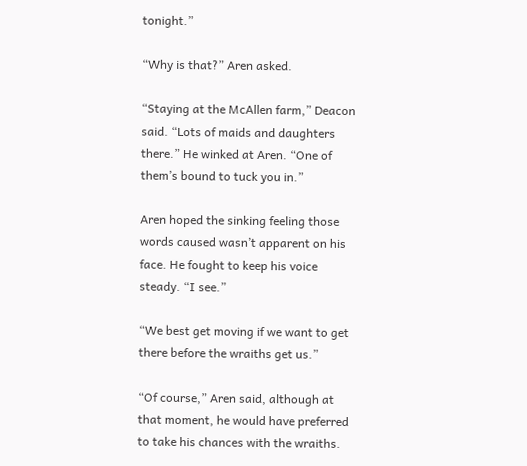tonight.”

“Why is that?” Aren asked.

“Staying at the McAllen farm,” Deacon said. “Lots of maids and daughters there.” He winked at Aren. “One of them’s bound to tuck you in.”

Aren hoped the sinking feeling those words caused wasn’t apparent on his face. He fought to keep his voice steady. “I see.”

“We best get moving if we want to get there before the wraiths get us.”

“Of course,” Aren said, although at that moment, he would have preferred to take his chances with the wraiths.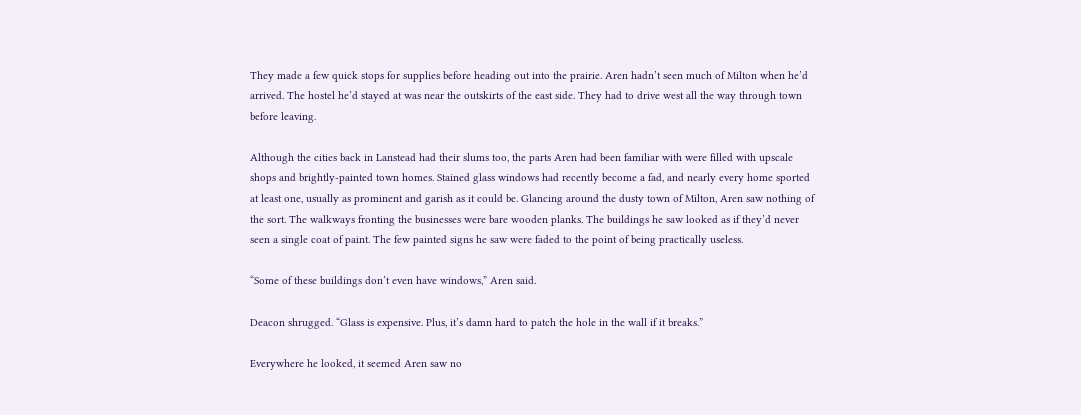They made a few quick stops for supplies before heading out into the prairie. Aren hadn’t seen much of Milton when he’d arrived. The hostel he’d stayed at was near the outskirts of the east side. They had to drive west all the way through town before leaving.

Although the cities back in Lanstead had their slums too, the parts Aren had been familiar with were filled with upscale shops and brightly-painted town homes. Stained glass windows had recently become a fad, and nearly every home sported at least one, usually as prominent and garish as it could be. Glancing around the dusty town of Milton, Aren saw nothing of the sort. The walkways fronting the businesses were bare wooden planks. The buildings he saw looked as if they’d never seen a single coat of paint. The few painted signs he saw were faded to the point of being practically useless.

“Some of these buildings don’t even have windows,” Aren said.

Deacon shrugged. “Glass is expensive. Plus, it’s damn hard to patch the hole in the wall if it breaks.”

Everywhere he looked, it seemed Aren saw no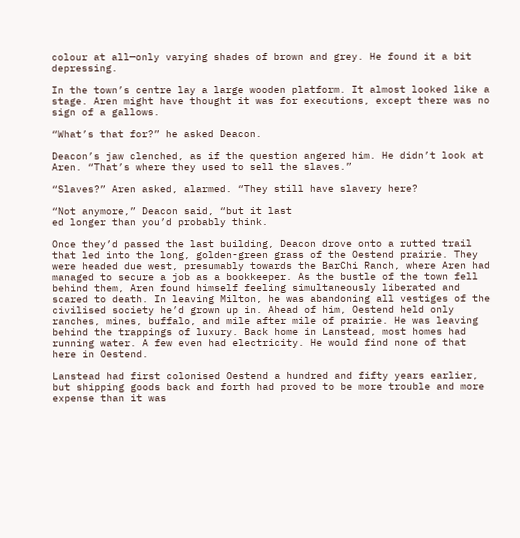colour at all—only varying shades of brown and grey. He found it a bit depressing.

In the town’s centre lay a large wooden platform. It almost looked like a stage. Aren might have thought it was for executions, except there was no sign of a gallows.

“What’s that for?” he asked Deacon.

Deacon’s jaw clenched, as if the question angered him. He didn’t look at Aren. “That’s where they used to sell the slaves.”

“Slaves?” Aren asked, alarmed. “They still have slavery here?

“Not anymore,” Deacon said, “but it last
ed longer than you’d probably think.

Once they’d passed the last building, Deacon drove onto a rutted trail that led into the long, golden-green grass of the Oestend prairie. They were headed due west, presumably towards the BarChi Ranch, where Aren had
managed to secure a job as a bookkeeper. As the bustle of the town fell behind them, Aren found himself feeling simultaneously liberated and scared to death. In leaving Milton, he was abandoning all vestiges of the civilised society he’d grown up in. Ahead of him, Oestend held only ranches, mines, buffalo, and mile after mile of prairie. He was leaving behind the trappings of luxury. Back home in Lanstead, most homes had running water. A few even had electricity. He would find none of that here in Oestend.

Lanstead had first colonised Oestend a hundred and fifty years earlier, but shipping goods back and forth had proved to be more trouble and more expense than it was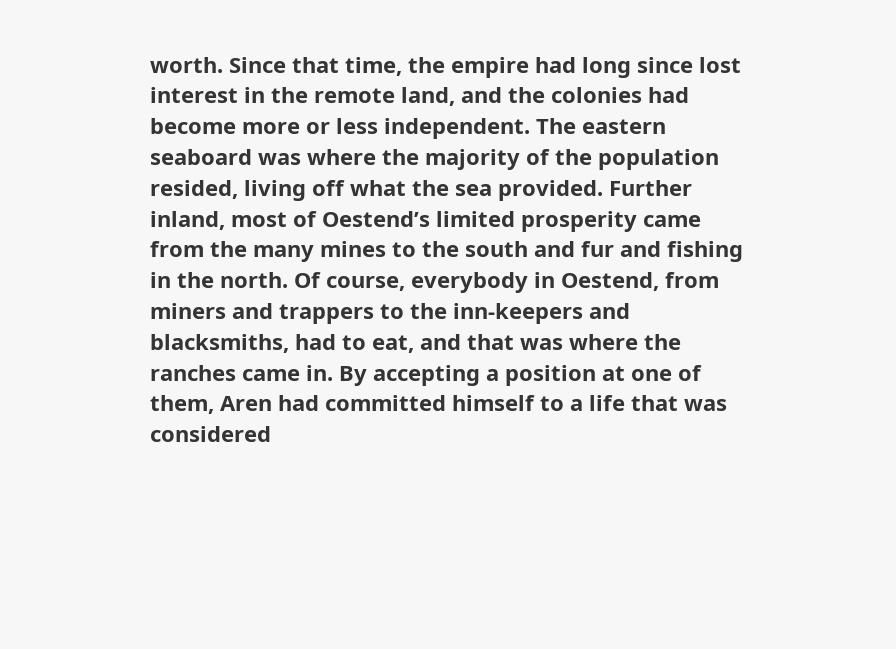worth. Since that time, the empire had long since lost interest in the remote land, and the colonies had become more or less independent. The eastern seaboard was where the majority of the population resided, living off what the sea provided. Further inland, most of Oestend’s limited prosperity came from the many mines to the south and fur and fishing in the north. Of course, everybody in Oestend, from miners and trappers to the inn-keepers and blacksmiths, had to eat, and that was where the ranches came in. By accepting a position at one of them, Aren had committed himself to a life that was considered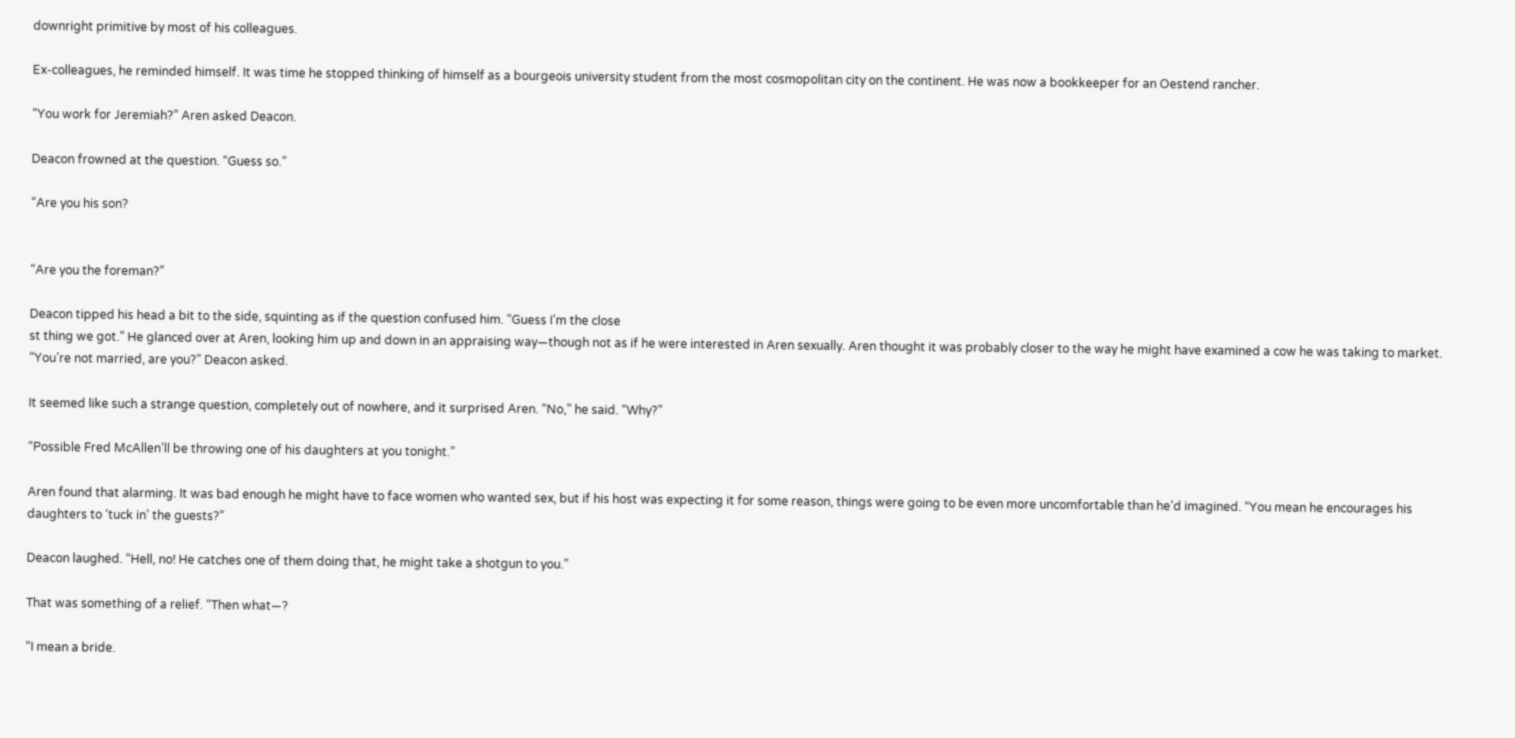downright primitive by most of his colleagues.

Ex-colleagues, he reminded himself. It was time he stopped thinking of himself as a bourgeois university student from the most cosmopolitan city on the continent. He was now a bookkeeper for an Oestend rancher.

“You work for Jeremiah?” Aren asked Deacon.

Deacon frowned at the question. “Guess so.”

“Are you his son?


“Are you the foreman?”

Deacon tipped his head a bit to the side, squinting as if the question confused him. “Guess I’m the close
st thing we got.” He glanced over at Aren, looking him up and down in an appraising way—though not as if he were interested in Aren sexually. Aren thought it was probably closer to the way he might have examined a cow he was taking to market. “You’re not married, are you?” Deacon asked.

It seemed like such a strange question, completely out of nowhere, and it surprised Aren. “No,” he said. “Why?”

“Possible Fred McAllen’ll be throwing one of his daughters at you tonight.”

Aren found that alarming. It was bad enough he might have to face women who wanted sex, but if his host was expecting it for some reason, things were going to be even more uncomfortable than he’d imagined. “You mean he encourages his daughters to ‘tuck in’ the guests?”

Deacon laughed. “Hell, no! He catches one of them doing that, he might take a shotgun to you.”

That was something of a relief. “Then what—?

“I mean a bride.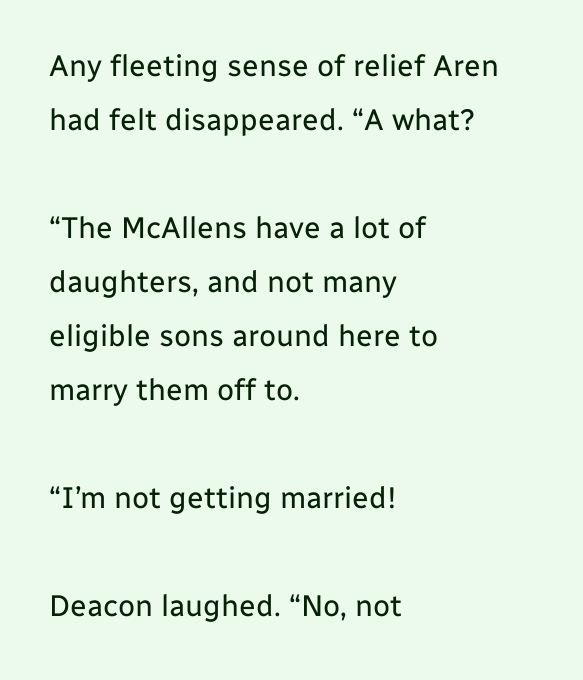Any fleeting sense of relief Aren had felt disappeared. “A what?

“The McAllens have a lot of daughters, and not many eligible sons around here to marry them off to.

“I’m not getting married!

Deacon laughed. “No, not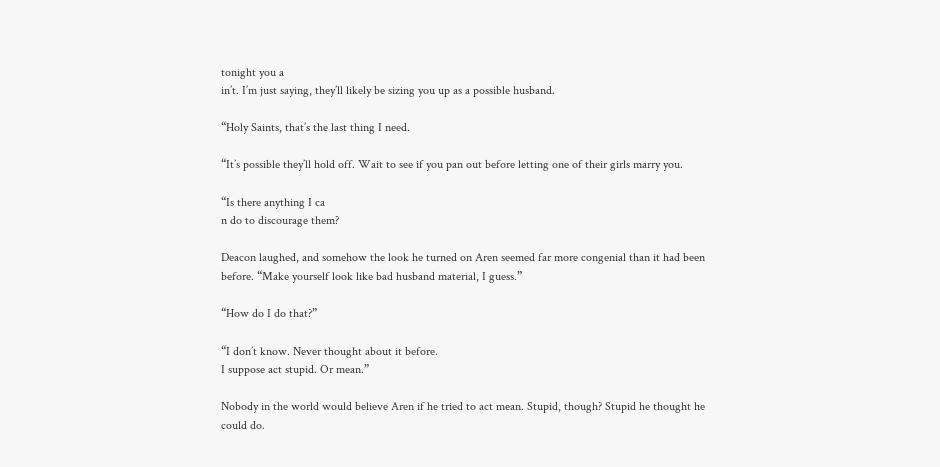tonight you a
in’t. I’m just saying, they’ll likely be sizing you up as a possible husband.

“Holy Saints, that’s the last thing I need.

“It’s possible they’ll hold off. Wait to see if you pan out before letting one of their girls marry you.

“Is there anything I ca
n do to discourage them?

Deacon laughed, and somehow the look he turned on Aren seemed far more congenial than it had been before. “Make yourself look like bad husband material, I guess.”

“How do I do that?”

“I don’t know. Never thought about it before.
I suppose act stupid. Or mean.”

Nobody in the world would believe Aren if he tried to act mean. Stupid, though? Stupid he thought he could do.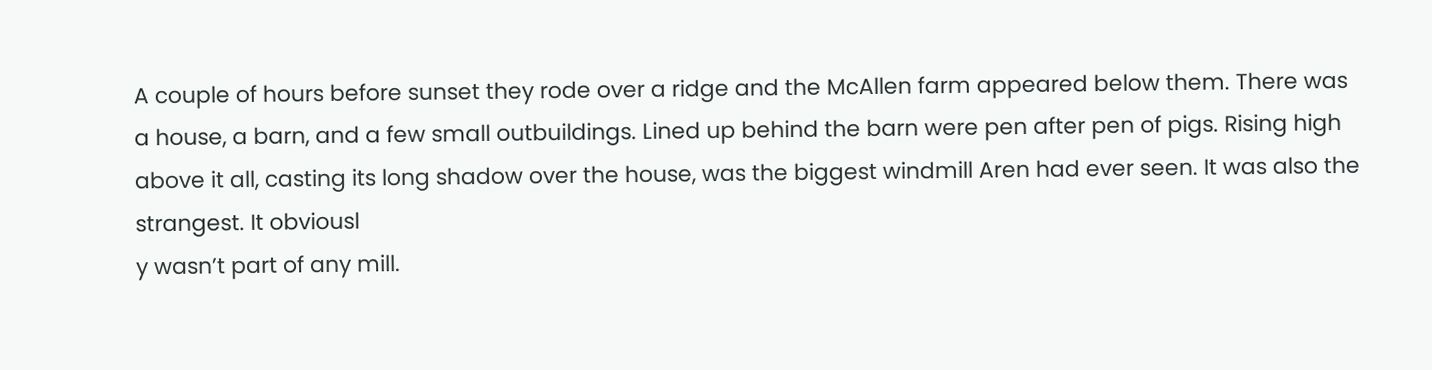A couple of hours before sunset they rode over a ridge and the McAllen farm appeared below them. There was a house, a barn, and a few small outbuildings. Lined up behind the barn were pen after pen of pigs. Rising high above it all, casting its long shadow over the house, was the biggest windmill Aren had ever seen. It was also the strangest. It obviousl
y wasn’t part of any mill.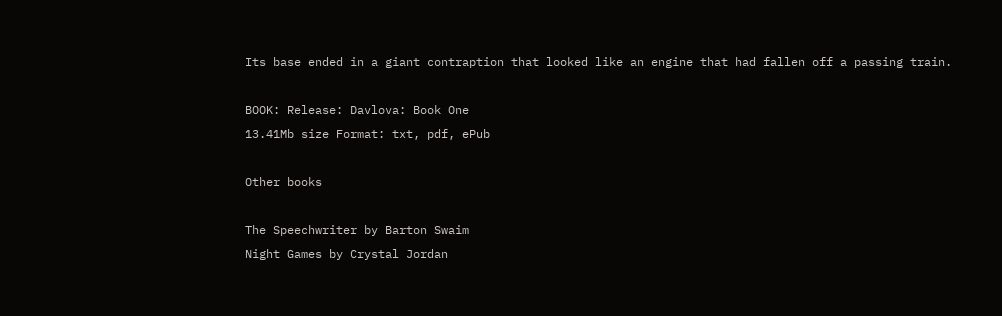Its base ended in a giant contraption that looked like an engine that had fallen off a passing train.

BOOK: Release: Davlova: Book One
13.41Mb size Format: txt, pdf, ePub

Other books

The Speechwriter by Barton Swaim
Night Games by Crystal Jordan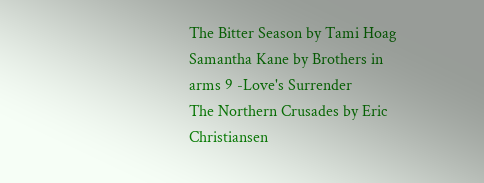The Bitter Season by Tami Hoag
Samantha Kane by Brothers in arms 9 -Love's Surrender
The Northern Crusades by Eric Christiansen